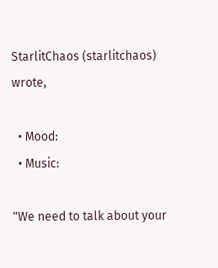StarlitChaos (starlitchaos) wrote,

  • Mood:
  • Music:

"We need to talk about your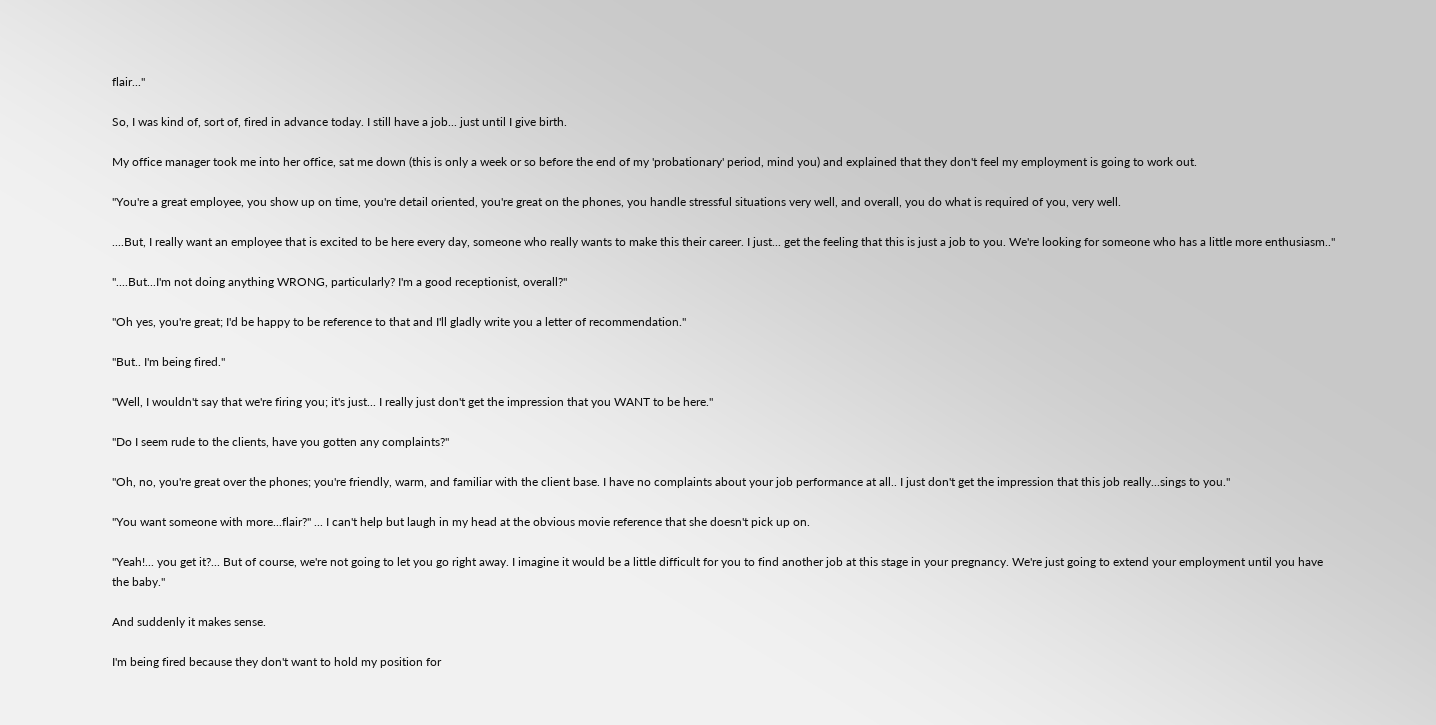flair..."

So, I was kind of, sort of, fired in advance today. I still have a job... just until I give birth.

My office manager took me into her office, sat me down (this is only a week or so before the end of my 'probationary' period, mind you) and explained that they don't feel my employment is going to work out.

"You're a great employee, you show up on time, you're detail oriented, you're great on the phones, you handle stressful situations very well, and overall, you do what is required of you, very well.

....But, I really want an employee that is excited to be here every day, someone who really wants to make this their career. I just... get the feeling that this is just a job to you. We're looking for someone who has a little more enthusiasm.."

"....But...I'm not doing anything WRONG, particularly? I'm a good receptionist, overall?"

"Oh yes, you're great; I'd be happy to be reference to that and I'll gladly write you a letter of recommendation."

"But.. I'm being fired."

"Well, I wouldn't say that we're firing you; it's just... I really just don't get the impression that you WANT to be here."

"Do I seem rude to the clients, have you gotten any complaints?"

"Oh, no, you're great over the phones; you're friendly, warm, and familiar with the client base. I have no complaints about your job performance at all.. I just don't get the impression that this job really...sings to you."

"You want someone with more...flair?" ... I can't help but laugh in my head at the obvious movie reference that she doesn't pick up on.

"Yeah!... you get it?... But of course, we're not going to let you go right away. I imagine it would be a little difficult for you to find another job at this stage in your pregnancy. We're just going to extend your employment until you have the baby."

And suddenly it makes sense.

I'm being fired because they don't want to hold my position for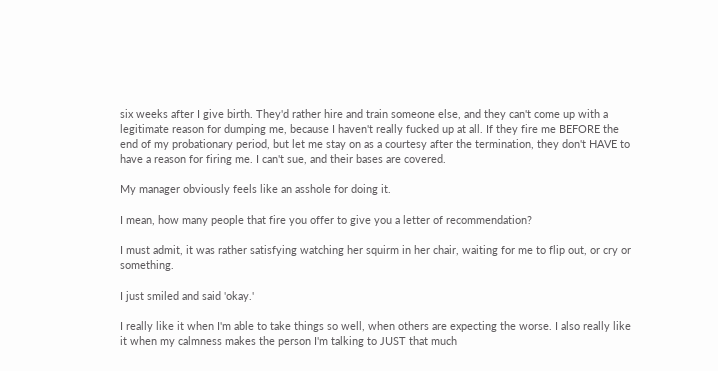six weeks after I give birth. They'd rather hire and train someone else, and they can't come up with a legitimate reason for dumping me, because I haven't really fucked up at all. If they fire me BEFORE the end of my probationary period, but let me stay on as a courtesy after the termination, they don't HAVE to have a reason for firing me. I can't sue, and their bases are covered.

My manager obviously feels like an asshole for doing it.

I mean, how many people that fire you offer to give you a letter of recommendation?

I must admit, it was rather satisfying watching her squirm in her chair, waiting for me to flip out, or cry or something.

I just smiled and said 'okay.'

I really like it when I'm able to take things so well, when others are expecting the worse. I also really like it when my calmness makes the person I'm talking to JUST that much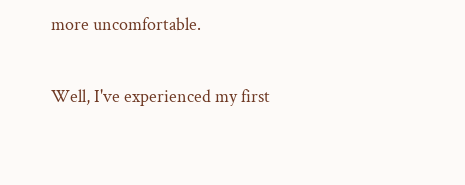more uncomfortable.

Well, I've experienced my first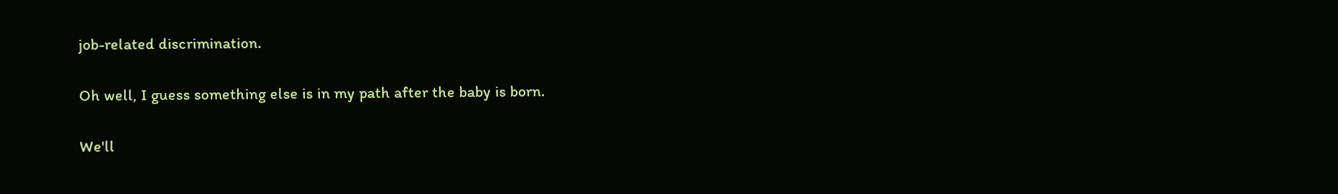job-related discrimination.

Oh well, I guess something else is in my path after the baby is born.

We'll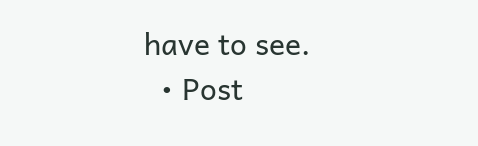have to see.
  • Post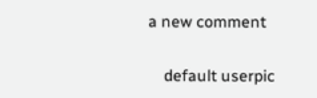a new comment


    default userpic